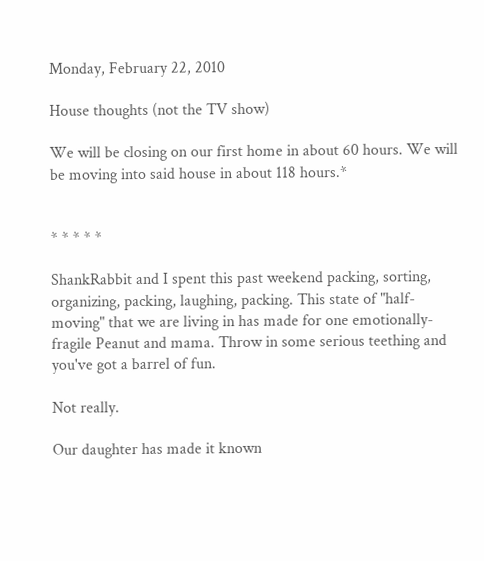Monday, February 22, 2010

House thoughts (not the TV show)

We will be closing on our first home in about 60 hours. We will be moving into said house in about 118 hours.*


* * * * *

ShankRabbit and I spent this past weekend packing, sorting, organizing, packing, laughing, packing. This state of "half-moving" that we are living in has made for one emotionally-fragile Peanut and mama. Throw in some serious teething and you've got a barrel of fun.

Not really.

Our daughter has made it known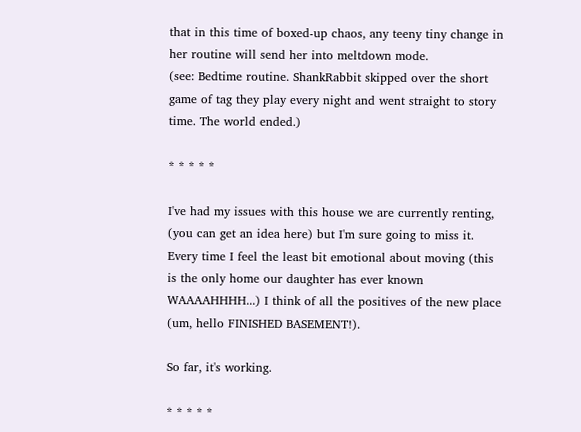that in this time of boxed-up chaos, any teeny tiny change in her routine will send her into meltdown mode.
(see: Bedtime routine. ShankRabbit skipped over the short game of tag they play every night and went straight to story time. The world ended.)

* * * * *

I've had my issues with this house we are currently renting, (you can get an idea here) but I'm sure going to miss it. Every time I feel the least bit emotional about moving (this is the only home our daughter has ever known WAAAAHHHH...) I think of all the positives of the new place (um, hello FINISHED BASEMENT!).

So far, it's working.

* * * * *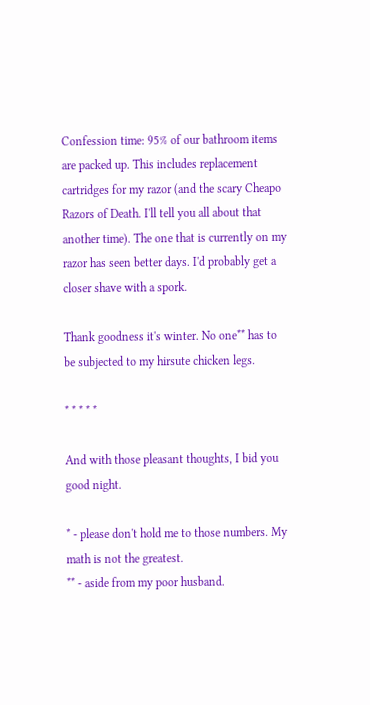Confession time: 95% of our bathroom items are packed up. This includes replacement cartridges for my razor (and the scary Cheapo Razors of Death. I'll tell you all about that another time). The one that is currently on my razor has seen better days. I'd probably get a closer shave with a spork.

Thank goodness it's winter. No one** has to be subjected to my hirsute chicken legs.

* * * * *

And with those pleasant thoughts, I bid you good night.

* - please don't hold me to those numbers. My math is not the greatest.
** - aside from my poor husband.